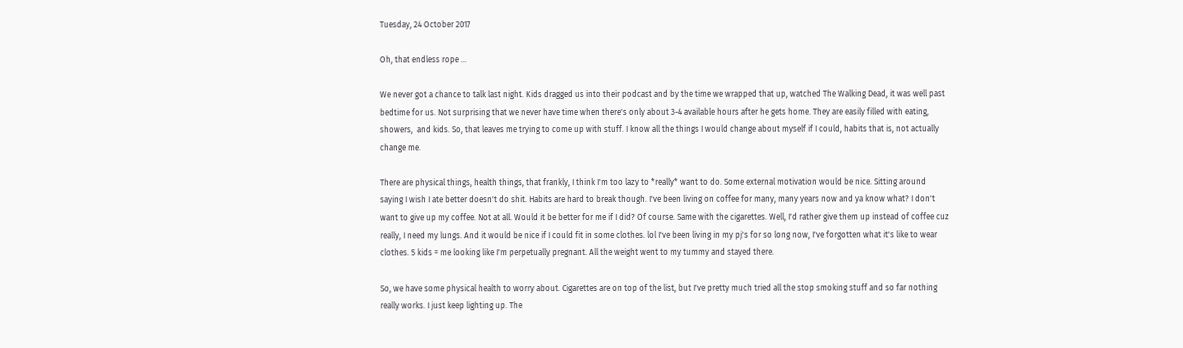Tuesday, 24 October 2017

Oh, that endless rope ...

We never got a chance to talk last night. Kids dragged us into their podcast and by the time we wrapped that up, watched The Walking Dead, it was well past bedtime for us. Not surprising that we never have time when there's only about 3-4 available hours after he gets home. They are easily filled with eating, showers,  and kids. So, that leaves me trying to come up with stuff. I know all the things I would change about myself if I could, habits that is, not actually change me.

There are physical things, health things, that frankly, I think I'm too lazy to *really* want to do. Some external motivation would be nice. Sitting around saying I wish I ate better doesn't do shit. Habits are hard to break though. I've been living on coffee for many, many years now and ya know what? I don't want to give up my coffee. Not at all. Would it be better for me if I did? Of course. Same with the cigarettes. Well, I'd rather give them up instead of coffee cuz really, I need my lungs. And it would be nice if I could fit in some clothes. lol I've been living in my pj's for so long now, I've forgotten what it's like to wear clothes. 5 kids = me looking like I'm perpetually pregnant. All the weight went to my tummy and stayed there.

So, we have some physical health to worry about. Cigarettes are on top of the list, but I've pretty much tried all the stop smoking stuff and so far nothing really works. I just keep lighting up. The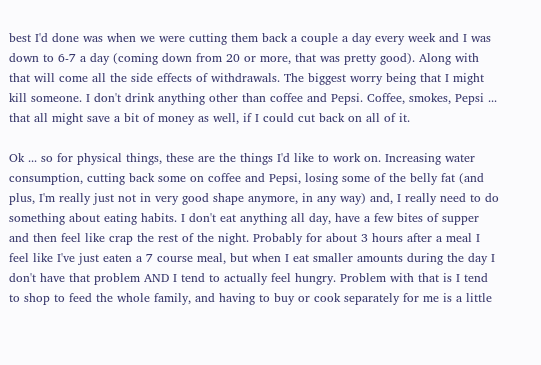best I'd done was when we were cutting them back a couple a day every week and I was down to 6-7 a day (coming down from 20 or more, that was pretty good). Along with that will come all the side effects of withdrawals. The biggest worry being that I might kill someone. I don't drink anything other than coffee and Pepsi. Coffee, smokes, Pepsi ... that all might save a bit of money as well, if I could cut back on all of it.

Ok ... so for physical things, these are the things I'd like to work on. Increasing water consumption, cutting back some on coffee and Pepsi, losing some of the belly fat (and plus, I'm really just not in very good shape anymore, in any way) and, I really need to do something about eating habits. I don't eat anything all day, have a few bites of supper and then feel like crap the rest of the night. Probably for about 3 hours after a meal I feel like I've just eaten a 7 course meal, but when I eat smaller amounts during the day I don't have that problem AND I tend to actually feel hungry. Problem with that is I tend to shop to feed the whole family, and having to buy or cook separately for me is a little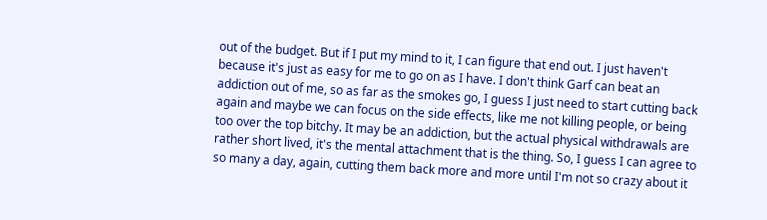out of the budget. But if I put my mind to it, I can figure that end out. I just haven't because it's just as easy for me to go on as I have. I don't think Garf can beat an addiction out of me, so as far as the smokes go, I guess I just need to start cutting back again and maybe we can focus on the side effects, like me not killing people, or being too over the top bitchy. It may be an addiction, but the actual physical withdrawals are rather short lived, it's the mental attachment that is the thing. So, I guess I can agree to so many a day, again, cutting them back more and more until I'm not so crazy about it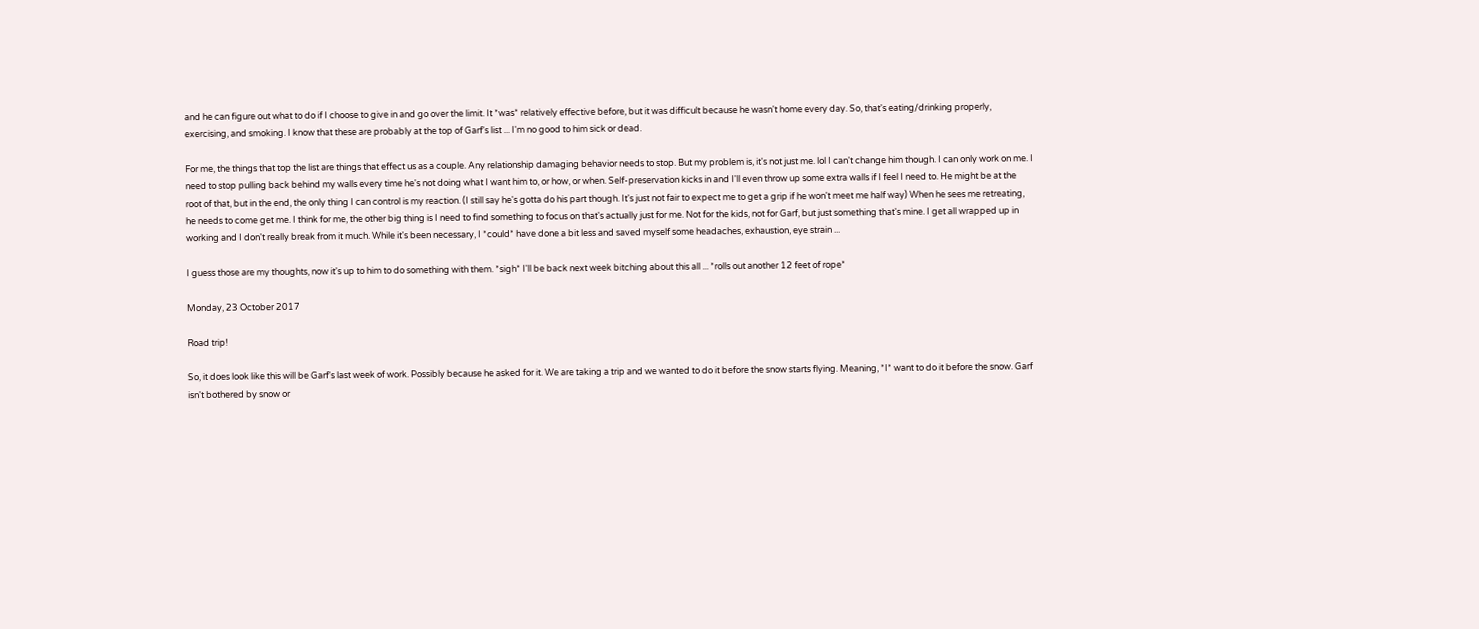and he can figure out what to do if I choose to give in and go over the limit. It *was* relatively effective before, but it was difficult because he wasn't home every day. So, that's eating/drinking properly, exercising, and smoking. I know that these are probably at the top of Garf's list ... I'm no good to him sick or dead.

For me, the things that top the list are things that effect us as a couple. Any relationship damaging behavior needs to stop. But my problem is, it's not just me. lol I can't change him though. I can only work on me. I need to stop pulling back behind my walls every time he's not doing what I want him to, or how, or when. Self-preservation kicks in and I'll even throw up some extra walls if I feel I need to. He might be at the root of that, but in the end, the only thing I can control is my reaction. (I still say he's gotta do his part though. It's just not fair to expect me to get a grip if he won't meet me half way) When he sees me retreating, he needs to come get me. I think for me, the other big thing is I need to find something to focus on that's actually just for me. Not for the kids, not for Garf, but just something that's mine. I get all wrapped up in working and I don't really break from it much. While it's been necessary, I *could* have done a bit less and saved myself some headaches, exhaustion, eye strain ...

I guess those are my thoughts, now it's up to him to do something with them. *sigh* I'll be back next week bitching about this all ... *rolls out another 12 feet of rope*

Monday, 23 October 2017

Road trip!

So, it does look like this will be Garf's last week of work. Possibly because he asked for it. We are taking a trip and we wanted to do it before the snow starts flying. Meaning, *I* want to do it before the snow. Garf isn't bothered by snow or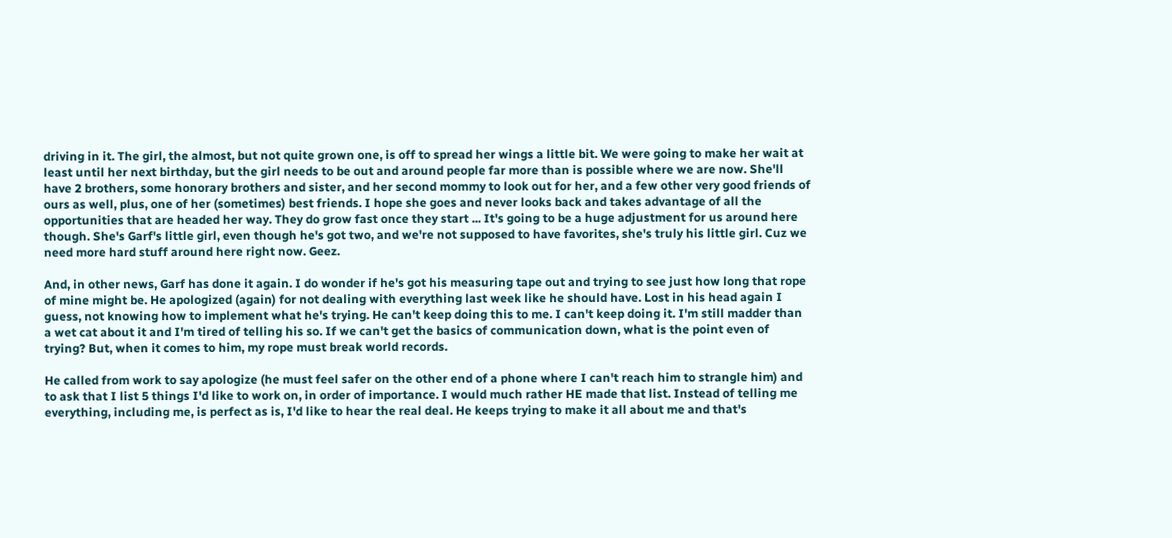driving in it. The girl, the almost, but not quite grown one, is off to spread her wings a little bit. We were going to make her wait at least until her next birthday, but the girl needs to be out and around people far more than is possible where we are now. She'll have 2 brothers, some honorary brothers and sister, and her second mommy to look out for her, and a few other very good friends of ours as well, plus, one of her (sometimes) best friends. I hope she goes and never looks back and takes advantage of all the opportunities that are headed her way. They do grow fast once they start ... It's going to be a huge adjustment for us around here though. She's Garf's little girl, even though he's got two, and we're not supposed to have favorites, she's truly his little girl. Cuz we need more hard stuff around here right now. Geez.

And, in other news, Garf has done it again. I do wonder if he's got his measuring tape out and trying to see just how long that rope of mine might be. He apologized (again) for not dealing with everything last week like he should have. Lost in his head again I guess, not knowing how to implement what he's trying. He can't keep doing this to me. I can't keep doing it. I'm still madder than a wet cat about it and I'm tired of telling his so. If we can't get the basics of communication down, what is the point even of trying? But, when it comes to him, my rope must break world records.

He called from work to say apologize (he must feel safer on the other end of a phone where I can't reach him to strangle him) and to ask that I list 5 things I'd like to work on, in order of importance. I would much rather HE made that list. Instead of telling me everything, including me, is perfect as is, I'd like to hear the real deal. He keeps trying to make it all about me and that's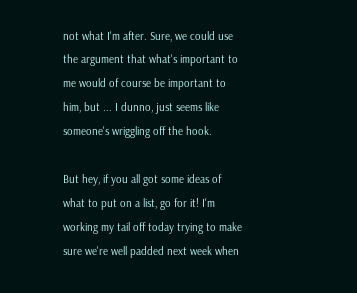not what I'm after. Sure, we could use the argument that what's important to me would of course be important to him, but ... I dunno, just seems like someone's wriggling off the hook.

But hey, if you all got some ideas of what to put on a list, go for it! I'm working my tail off today trying to make sure we're well padded next week when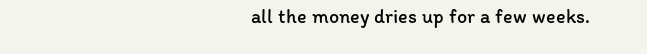all the money dries up for a few weeks.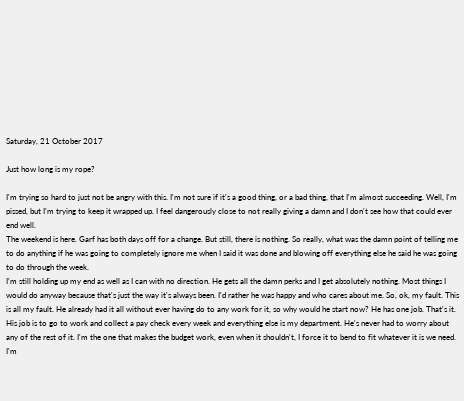Saturday, 21 October 2017

Just how long is my rope?

I'm trying so hard to just not be angry with this. I'm not sure if it's a good thing, or a bad thing, that I'm almost succeeding. Well, I'm pissed, but I'm trying to keep it wrapped up. I feel dangerously close to not really giving a damn and I don't see how that could ever end well.
The weekend is here. Garf has both days off for a change. But still, there is nothing. So really, what was the damn point of telling me to do anything if he was going to completely ignore me when I said it was done and blowing off everything else he said he was going to do through the week.
I'm still holding up my end as well as I can with no direction. He gets all the damn perks and I get absolutely nothing. Most things I would do anyway because that's just the way it's always been. I'd rather he was happy and who cares about me. So, ok, my fault. This is all my fault. He already had it all without ever having do to any work for it, so why would he start now? He has one job. That's it. His job is to go to work and collect a pay check every week and everything else is my department. He's never had to worry about any of the rest of it. I'm the one that makes the budget work, even when it shouldn't, I force it to bend to fit whatever it is we need. I'm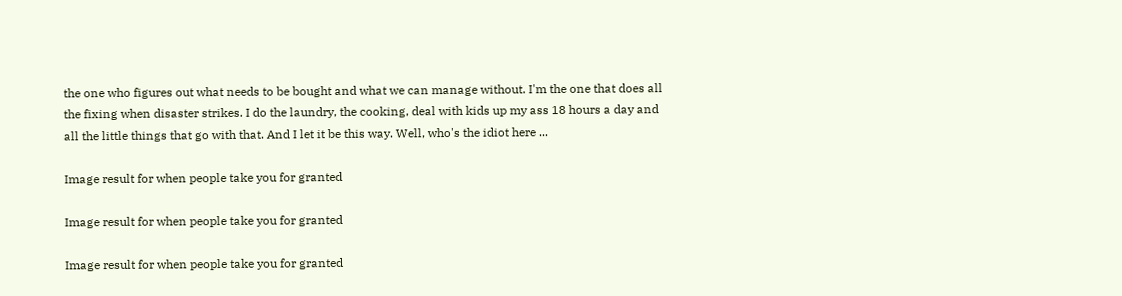the one who figures out what needs to be bought and what we can manage without. I'm the one that does all the fixing when disaster strikes. I do the laundry, the cooking, deal with kids up my ass 18 hours a day and all the little things that go with that. And I let it be this way. Well, who's the idiot here ...

Image result for when people take you for granted

Image result for when people take you for granted

Image result for when people take you for granted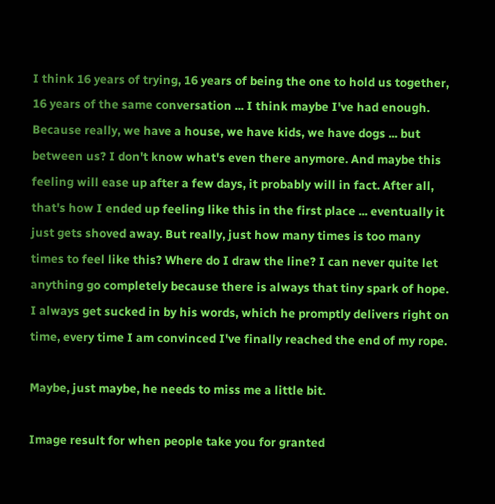I think 16 years of trying, 16 years of being the one to hold us together, 16 years of the same conversation ... I think maybe I've had enough. Because really, we have a house, we have kids, we have dogs ... but between us? I don't know what's even there anymore. And maybe this feeling will ease up after a few days, it probably will in fact. After all, that's how I ended up feeling like this in the first place ... eventually it just gets shoved away. But really, just how many times is too many times to feel like this? Where do I draw the line? I can never quite let anything go completely because there is always that tiny spark of hope. I always get sucked in by his words, which he promptly delivers right on time, every time I am convinced I've finally reached the end of my rope.

Maybe, just maybe, he needs to miss me a little bit.

Image result for when people take you for granted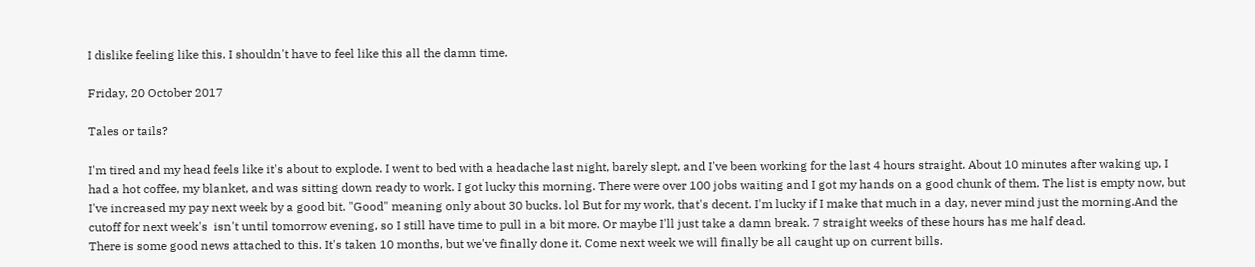I dislike feeling like this. I shouldn't have to feel like this all the damn time.

Friday, 20 October 2017

Tales or tails?

I'm tired and my head feels like it's about to explode. I went to bed with a headache last night, barely slept, and I've been working for the last 4 hours straight. About 10 minutes after waking up, I had a hot coffee, my blanket, and was sitting down ready to work. I got lucky this morning. There were over 100 jobs waiting and I got my hands on a good chunk of them. The list is empty now, but I've increased my pay next week by a good bit. "Good" meaning only about 30 bucks. lol But for my work, that's decent. I'm lucky if I make that much in a day, never mind just the morning.And the cutoff for next week's  isn't until tomorrow evening, so I still have time to pull in a bit more. Or maybe I'll just take a damn break. 7 straight weeks of these hours has me half dead.
There is some good news attached to this. It's taken 10 months, but we've finally done it. Come next week we will finally be all caught up on current bills.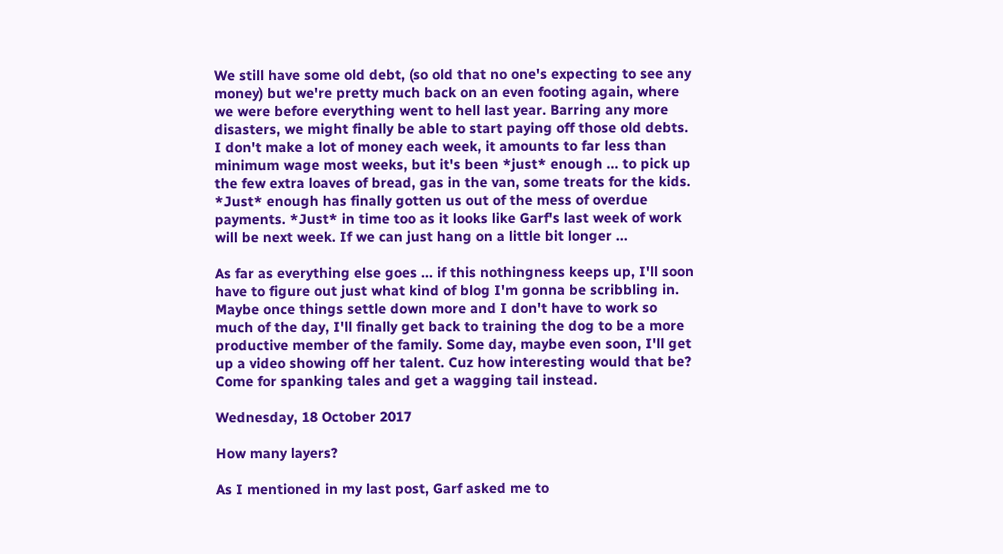We still have some old debt, (so old that no one's expecting to see any money) but we're pretty much back on an even footing again, where we were before everything went to hell last year. Barring any more disasters, we might finally be able to start paying off those old debts. I don't make a lot of money each week, it amounts to far less than minimum wage most weeks, but it's been *just* enough ... to pick up the few extra loaves of bread, gas in the van, some treats for the kids. *Just* enough has finally gotten us out of the mess of overdue payments. *Just* in time too as it looks like Garf's last week of work will be next week. If we can just hang on a little bit longer ...

As far as everything else goes ... if this nothingness keeps up, I'll soon have to figure out just what kind of blog I'm gonna be scribbling in. Maybe once things settle down more and I don't have to work so much of the day, I'll finally get back to training the dog to be a more productive member of the family. Some day, maybe even soon, I'll get up a video showing off her talent. Cuz how interesting would that be? Come for spanking tales and get a wagging tail instead.

Wednesday, 18 October 2017

How many layers?

As I mentioned in my last post, Garf asked me to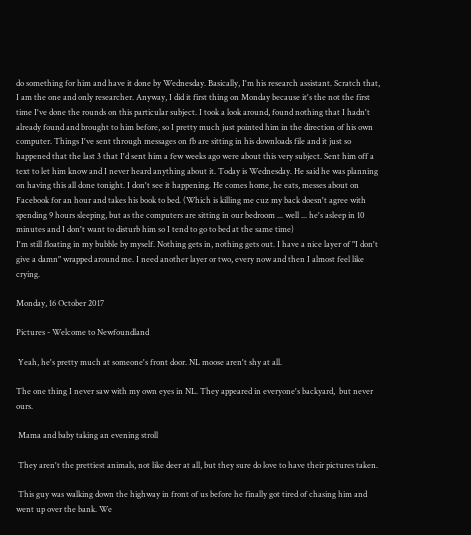do something for him and have it done by Wednesday. Basically, I'm his research assistant. Scratch that, I am the one and only researcher. Anyway, I did it first thing on Monday because it's the not the first time I've done the rounds on this particular subject. I took a look around, found nothing that I hadn't already found and brought to him before, so I pretty much just pointed him in the direction of his own computer. Things I've sent through messages on fb are sitting in his downloads file and it just so happened that the last 3 that I'd sent him a few weeks ago were about this very subject. Sent him off a text to let him know and I never heard anything about it. Today is Wednesday. He said he was planning on having this all done tonight. I don't see it happening. He comes home, he eats, messes about on Facebook for an hour and takes his book to bed. (Which is killing me cuz my back doesn't agree with spending 9 hours sleeping, but as the computers are sitting in our bedroom ... well ... he's asleep in 10 minutes and I don't want to disturb him so I tend to go to bed at the same time)
I'm still floating in my bubble by myself. Nothing gets in, nothing gets out. I have a nice layer of "I don't give a damn" wrapped around me. I need another layer or two, every now and then I almost feel like crying.

Monday, 16 October 2017

Pictures - Welcome to Newfoundland

 Yeah, he's pretty much at someone's front door. NL moose aren't shy at all.

The one thing I never saw with my own eyes in NL. They appeared in everyone's backyard,  but never ours.

 Mama and baby taking an evening stroll

 They aren't the prettiest animals, not like deer at all, but they sure do love to have their pictures taken.

 This guy was walking down the highway in front of us before he finally got tired of chasing him and went up over the bank. We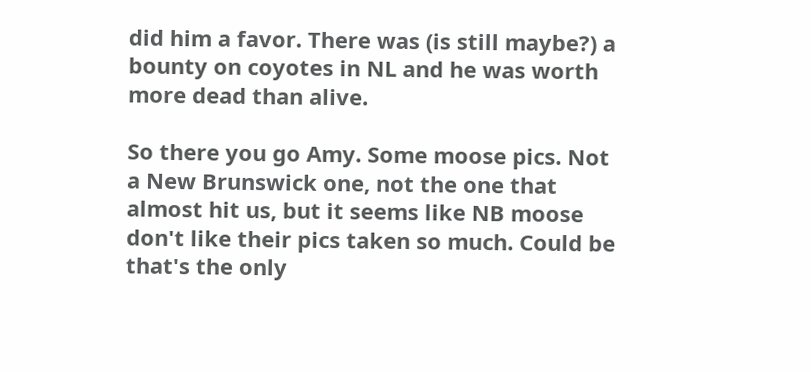did him a favor. There was (is still maybe?) a bounty on coyotes in NL and he was worth more dead than alive.

So there you go Amy. Some moose pics. Not a New Brunswick one, not the one that almost hit us, but it seems like NB moose don't like their pics taken so much. Could be that's the only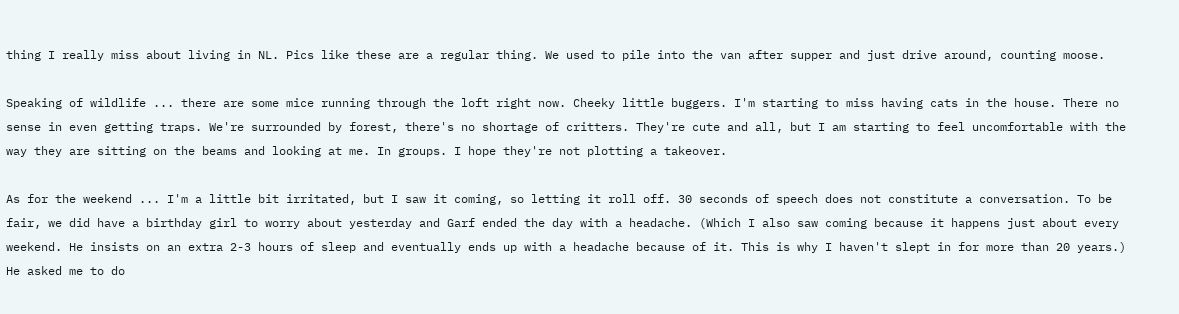thing I really miss about living in NL. Pics like these are a regular thing. We used to pile into the van after supper and just drive around, counting moose.

Speaking of wildlife ... there are some mice running through the loft right now. Cheeky little buggers. I'm starting to miss having cats in the house. There no sense in even getting traps. We're surrounded by forest, there's no shortage of critters. They're cute and all, but I am starting to feel uncomfortable with the way they are sitting on the beams and looking at me. In groups. I hope they're not plotting a takeover.

As for the weekend ... I'm a little bit irritated, but I saw it coming, so letting it roll off. 30 seconds of speech does not constitute a conversation. To be fair, we did have a birthday girl to worry about yesterday and Garf ended the day with a headache. (Which I also saw coming because it happens just about every weekend. He insists on an extra 2-3 hours of sleep and eventually ends up with a headache because of it. This is why I haven't slept in for more than 20 years.) He asked me to do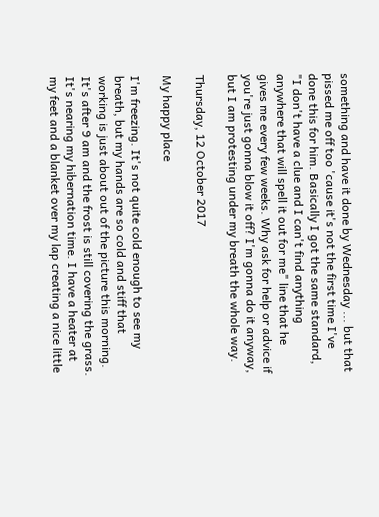something and have it done by Wednesday ... but that pissed me off too 'cause it's not the first time I've done this for him. Basically I got the same standard, "I don't have a clue and I can't find anything anywhere that will spell it out for me" line that he gives me every few weeks. Why ask for help or advice if you're just gonna blow it off? I'm gonna do it anyway, but I am protesting under my breath the whole way.

Thursday, 12 October 2017

My happy place

I'm freezing. It's not quite cold enough to see my breath, but my hands are so cold and stiff that working is just about out of the picture this morning. It's after 9 am and the frost is still covering the grass. It's nearing my hibernation time. I have a heater at my feet and a blanket over my lap creating a nice little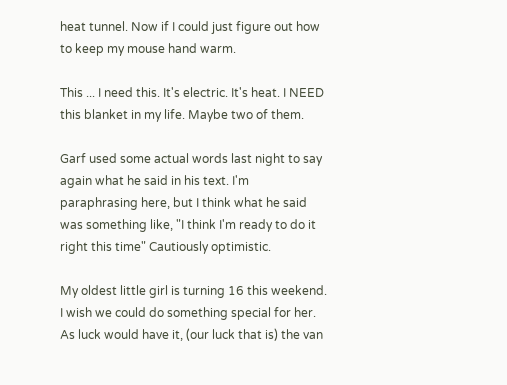heat tunnel. Now if I could just figure out how to keep my mouse hand warm.

This ... I need this. It's electric. It's heat. I NEED this blanket in my life. Maybe two of them.

Garf used some actual words last night to say again what he said in his text. I'm paraphrasing here, but I think what he said was something like, "I think I'm ready to do it right this time" Cautiously optimistic.

My oldest little girl is turning 16 this weekend. I wish we could do something special for her. As luck would have it, (our luck that is) the van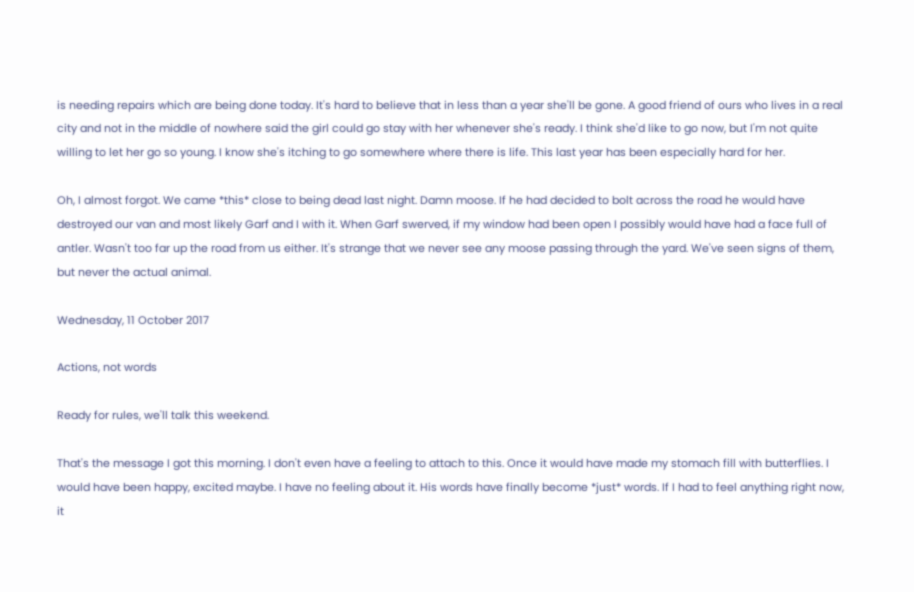is needing repairs which are being done today. It's hard to believe that in less than a year she'll be gone. A good friend of ours who lives in a real city and not in the middle of nowhere said the girl could go stay with her whenever she's ready. I think she'd like to go now, but I'm not quite willing to let her go so young. I know she's itching to go somewhere where there is life. This last year has been especially hard for her.

Oh, I almost forgot. We came *this* close to being dead last night. Damn moose. If he had decided to bolt across the road he would have destroyed our van and most likely Garf and I with it. When Garf swerved, if my window had been open I possibly would have had a face full of antler. Wasn't too far up the road from us either. It's strange that we never see any moose passing through the yard. We've seen signs of them, but never the actual animal.

Wednesday, 11 October 2017

Actions, not words

Ready for rules, we'll talk this weekend.

That's the message I got this morning. I don't even have a feeling to attach to this. Once it would have made my stomach fill with butterflies. I would have been happy, excited maybe. I have no feeling about it. His words have finally become *just* words. If I had to feel anything right now, it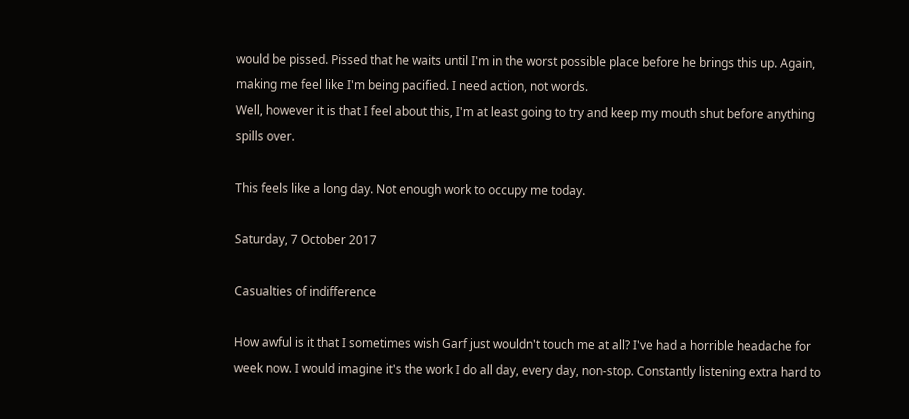would be pissed. Pissed that he waits until I'm in the worst possible place before he brings this up. Again, making me feel like I'm being pacified. I need action, not words.
Well, however it is that I feel about this, I'm at least going to try and keep my mouth shut before anything spills over.

This feels like a long day. Not enough work to occupy me today.

Saturday, 7 October 2017

Casualties of indifference

How awful is it that I sometimes wish Garf just wouldn't touch me at all? I've had a horrible headache for week now. I would imagine it's the work I do all day, every day, non-stop. Constantly listening extra hard to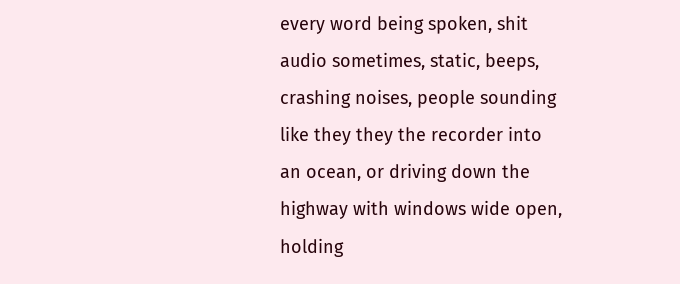every word being spoken, shit audio sometimes, static, beeps, crashing noises, people sounding like they they the recorder into an ocean, or driving down the highway with windows wide open, holding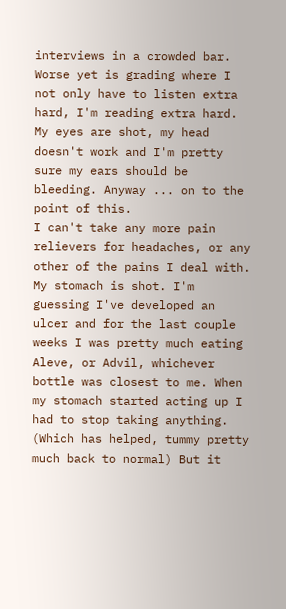interviews in a crowded bar. Worse yet is grading where I not only have to listen extra hard, I'm reading extra hard. My eyes are shot, my head doesn't work and I'm pretty sure my ears should be bleeding. Anyway ... on to the point of this.
I can't take any more pain relievers for headaches, or any other of the pains I deal with. My stomach is shot. I'm guessing I've developed an ulcer and for the last couple weeks I was pretty much eating Aleve, or Advil, whichever bottle was closest to me. When my stomach started acting up I had to stop taking anything. (Which has helped, tummy pretty much back to normal) But it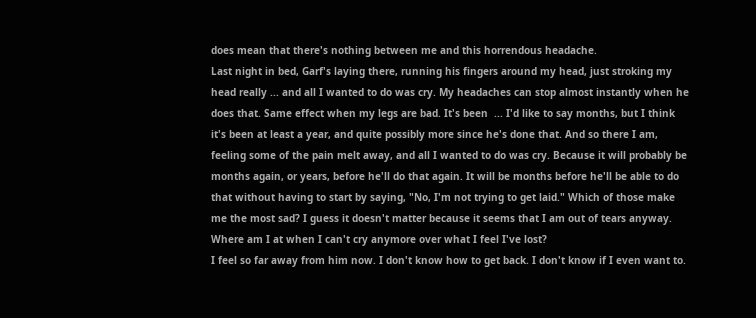does mean that there's nothing between me and this horrendous headache.
Last night in bed, Garf's laying there, running his fingers around my head, just stroking my head really ... and all I wanted to do was cry. My headaches can stop almost instantly when he does that. Same effect when my legs are bad. It's been  ... I'd like to say months, but I think it's been at least a year, and quite possibly more since he's done that. And so there I am, feeling some of the pain melt away, and all I wanted to do was cry. Because it will probably be months again, or years, before he'll do that again. It will be months before he'll be able to do that without having to start by saying, "No, I'm not trying to get laid." Which of those make me the most sad? I guess it doesn't matter because it seems that I am out of tears anyway.
Where am I at when I can't cry anymore over what I feel I've lost?
I feel so far away from him now. I don't know how to get back. I don't know if I even want to.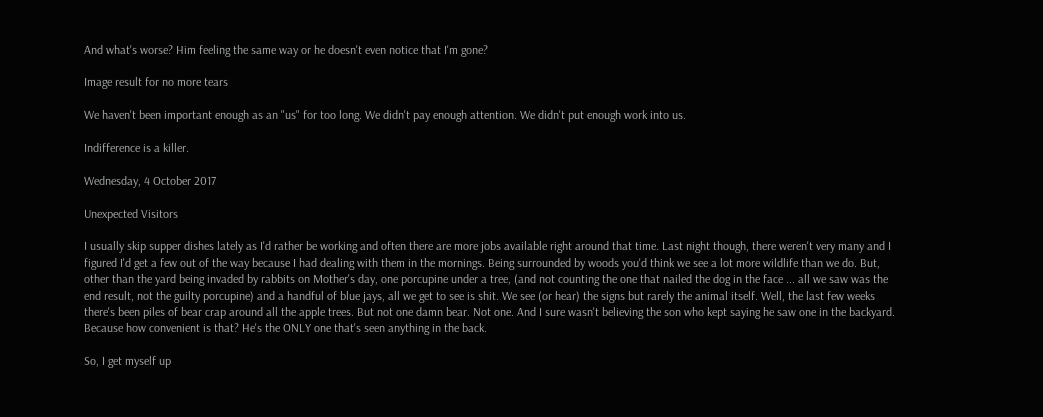And what's worse? Him feeling the same way or he doesn't even notice that I'm gone?

Image result for no more tears

We haven't been important enough as an "us" for too long. We didn't pay enough attention. We didn't put enough work into us.

Indifference is a killer.

Wednesday, 4 October 2017

Unexpected Visitors

I usually skip supper dishes lately as I'd rather be working and often there are more jobs available right around that time. Last night though, there weren't very many and I figured I'd get a few out of the way because I had dealing with them in the mornings. Being surrounded by woods you'd think we see a lot more wildlife than we do. But, other than the yard being invaded by rabbits on Mother's day, one porcupine under a tree, (and not counting the one that nailed the dog in the face ... all we saw was the end result, not the guilty porcupine) and a handful of blue jays, all we get to see is shit. We see (or hear) the signs but rarely the animal itself. Well, the last few weeks there's been piles of bear crap around all the apple trees. But not one damn bear. Not one. And I sure wasn't believing the son who kept saying he saw one in the backyard. Because how convenient is that? He's the ONLY one that's seen anything in the back.

So, I get myself up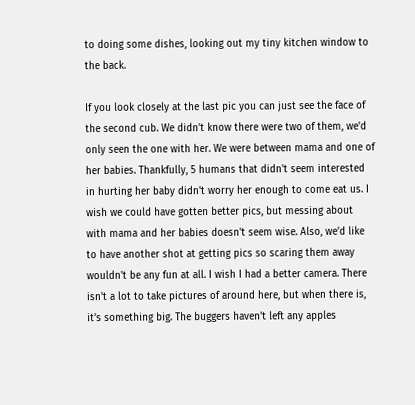to doing some dishes, looking out my tiny kitchen window to the back.

If you look closely at the last pic you can just see the face of the second cub. We didn't know there were two of them, we'd only seen the one with her. We were between mama and one of her babies. Thankfully, 5 humans that didn't seem interested in hurting her baby didn't worry her enough to come eat us. I wish we could have gotten better pics, but messing about with mama and her babies doesn't seem wise. Also, we'd like to have another shot at getting pics so scaring them away wouldn't be any fun at all. I wish I had a better camera. There isn't a lot to take pictures of around here, but when there is, it's something big. The buggers haven't left any apples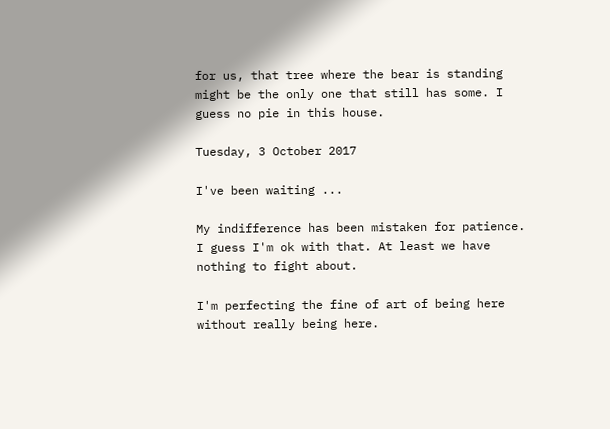for us, that tree where the bear is standing might be the only one that still has some. I guess no pie in this house.

Tuesday, 3 October 2017

I've been waiting ...

My indifference has been mistaken for patience. I guess I'm ok with that. At least we have nothing to fight about.

I'm perfecting the fine of art of being here without really being here.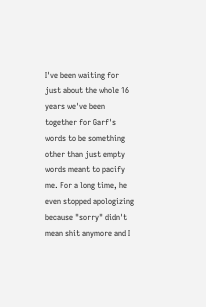I've been waiting for just about the whole 16 years we've been together for Garf's words to be something other than just empty words meant to pacify me. For a long time, he even stopped apologizing because "sorry" didn't mean shit anymore and I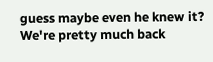guess maybe even he knew it? We're pretty much back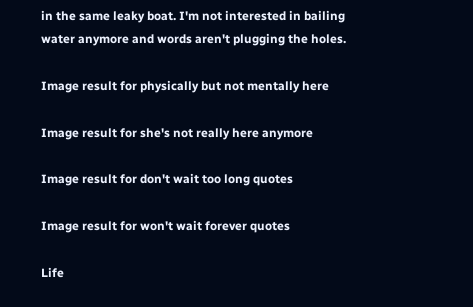in the same leaky boat. I'm not interested in bailing water anymore and words aren't plugging the holes.

Image result for physically but not mentally here

Image result for she's not really here anymore

Image result for don't wait too long quotes

Image result for won't wait forever quotes

Life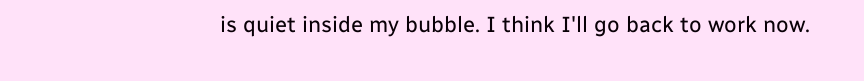is quiet inside my bubble. I think I'll go back to work now.